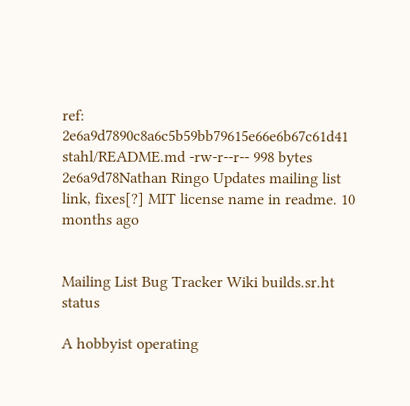ref: 2e6a9d7890c8a6c5b59bb79615e66e6b67c61d41 stahl/README.md -rw-r--r-- 998 bytes
2e6a9d78Nathan Ringo Updates mailing list link, fixes[?] MIT license name in readme. 10 months ago


Mailing List Bug Tracker Wiki builds.sr.ht status

A hobbyist operating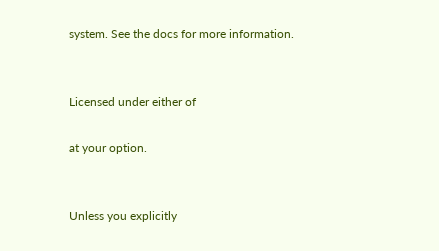system. See the docs for more information.


Licensed under either of

at your option.


Unless you explicitly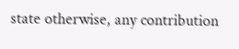state otherwise, any contribution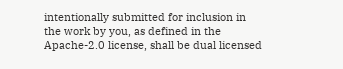intentionally submitted for inclusion in the work by you, as defined in the Apache-2.0 license, shall be dual licensed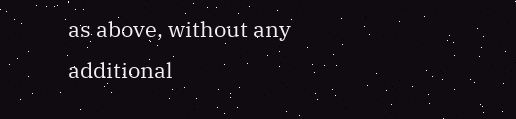as above, without any additional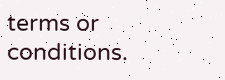terms or conditions.